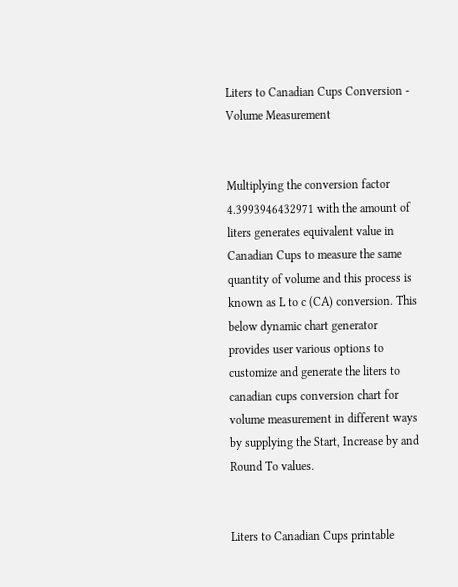Liters to Canadian Cups Conversion - Volume Measurement


Multiplying the conversion factor 4.3993946432971 with the amount of liters generates equivalent value in Canadian Cups to measure the same quantity of volume and this process is known as L to c (CA) conversion. This below dynamic chart generator provides user various options to customize and generate the liters to canadian cups conversion chart for volume measurement in different ways by supplying the Start, Increase by and Round To values.


Liters to Canadian Cups printable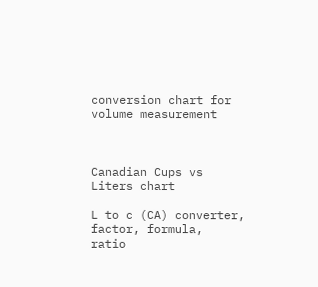conversion chart for volume measurement



Canadian Cups vs Liters chart

L to c (CA) converter, factor, formula,  ratio